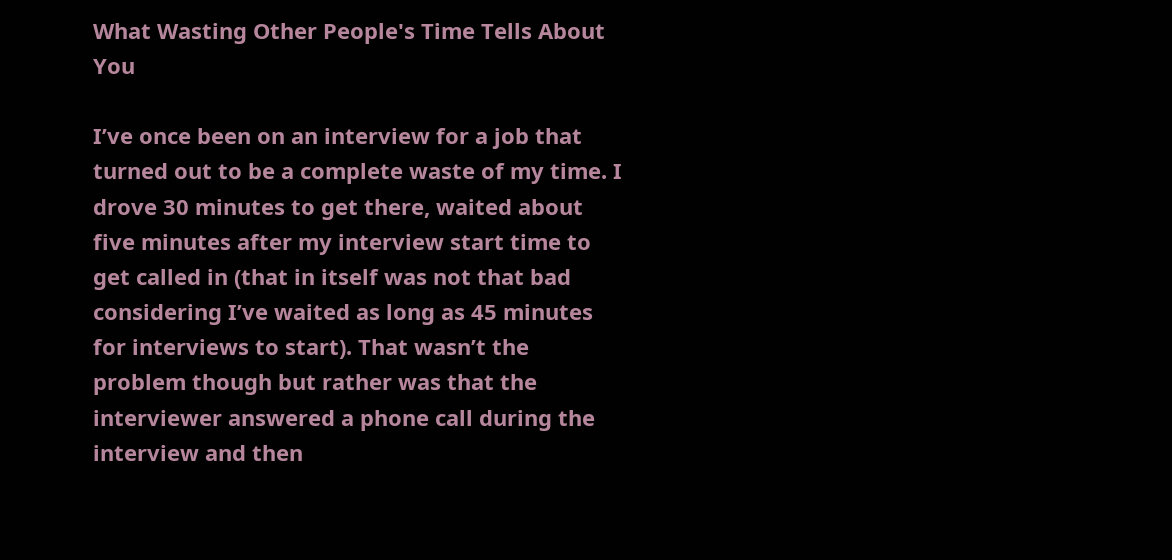What Wasting Other People's Time Tells About You

I’ve once been on an interview for a job that turned out to be a complete waste of my time. I drove 30 minutes to get there, waited about five minutes after my interview start time to get called in (that in itself was not that bad considering I’ve waited as long as 45 minutes for interviews to start). That wasn’t the problem though but rather was that the interviewer answered a phone call during the interview and then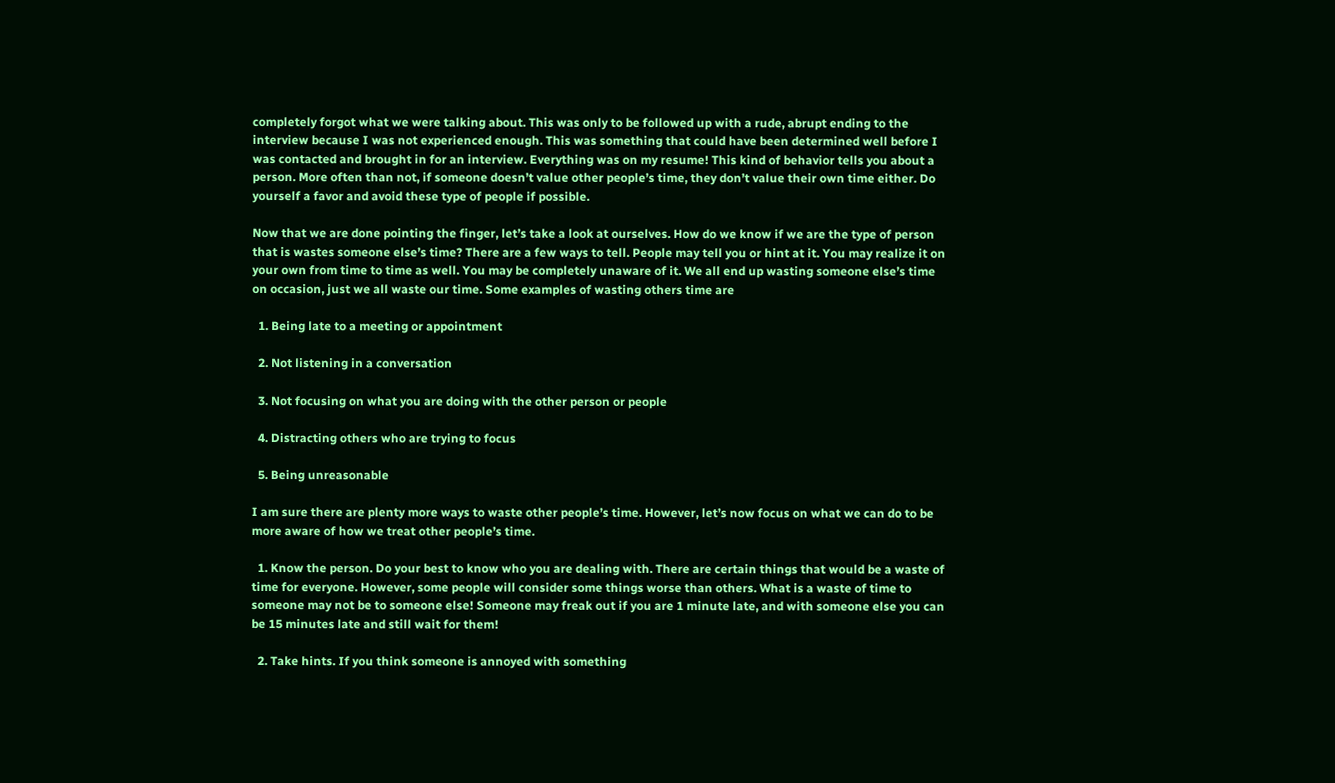completely forgot what we were talking about. This was only to be followed up with a rude, abrupt ending to the interview because I was not experienced enough. This was something that could have been determined well before I was contacted and brought in for an interview. Everything was on my resume! This kind of behavior tells you about a person. More often than not, if someone doesn’t value other people’s time, they don’t value their own time either. Do yourself a favor and avoid these type of people if possible.

Now that we are done pointing the finger, let’s take a look at ourselves. How do we know if we are the type of person that is wastes someone else’s time? There are a few ways to tell. People may tell you or hint at it. You may realize it on your own from time to time as well. You may be completely unaware of it. We all end up wasting someone else’s time on occasion, just we all waste our time. Some examples of wasting others time are

  1. Being late to a meeting or appointment

  2. Not listening in a conversation

  3. Not focusing on what you are doing with the other person or people

  4. Distracting others who are trying to focus

  5. Being unreasonable

I am sure there are plenty more ways to waste other people’s time. However, let’s now focus on what we can do to be more aware of how we treat other people’s time.

  1. Know the person. Do your best to know who you are dealing with. There are certain things that would be a waste of time for everyone. However, some people will consider some things worse than others. What is a waste of time to someone may not be to someone else! Someone may freak out if you are 1 minute late, and with someone else you can be 15 minutes late and still wait for them!

  2. Take hints. If you think someone is annoyed with something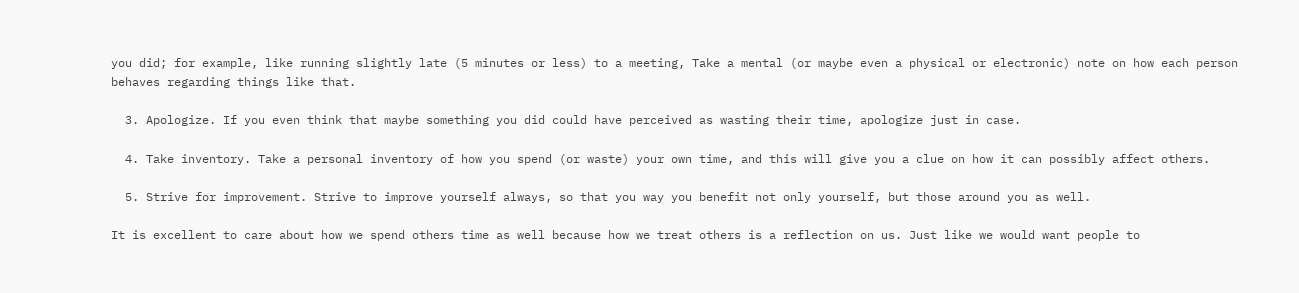you did; for example, like running slightly late (5 minutes or less) to a meeting, Take a mental (or maybe even a physical or electronic) note on how each person behaves regarding things like that.

  3. Apologize. If you even think that maybe something you did could have perceived as wasting their time, apologize just in case.

  4. Take inventory. Take a personal inventory of how you spend (or waste) your own time, and this will give you a clue on how it can possibly affect others.

  5. Strive for improvement. Strive to improve yourself always, so that you way you benefit not only yourself, but those around you as well.

It is excellent to care about how we spend others time as well because how we treat others is a reflection on us. Just like we would want people to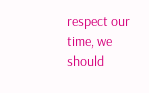respect our time, we should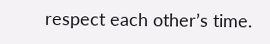respect each other’s time.